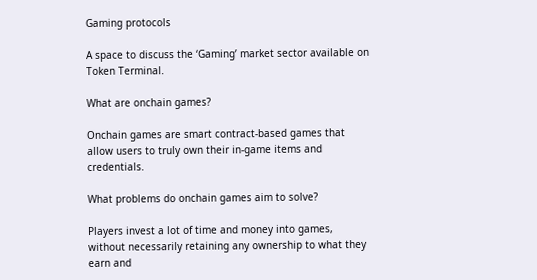Gaming protocols

A space to discuss the ‘Gaming’ market sector available on Token Terminal.

What are onchain games?

Onchain games are smart contract-based games that allow users to truly own their in-game items and credentials.

What problems do onchain games aim to solve?

Players invest a lot of time and money into games, without necessarily retaining any ownership to what they earn and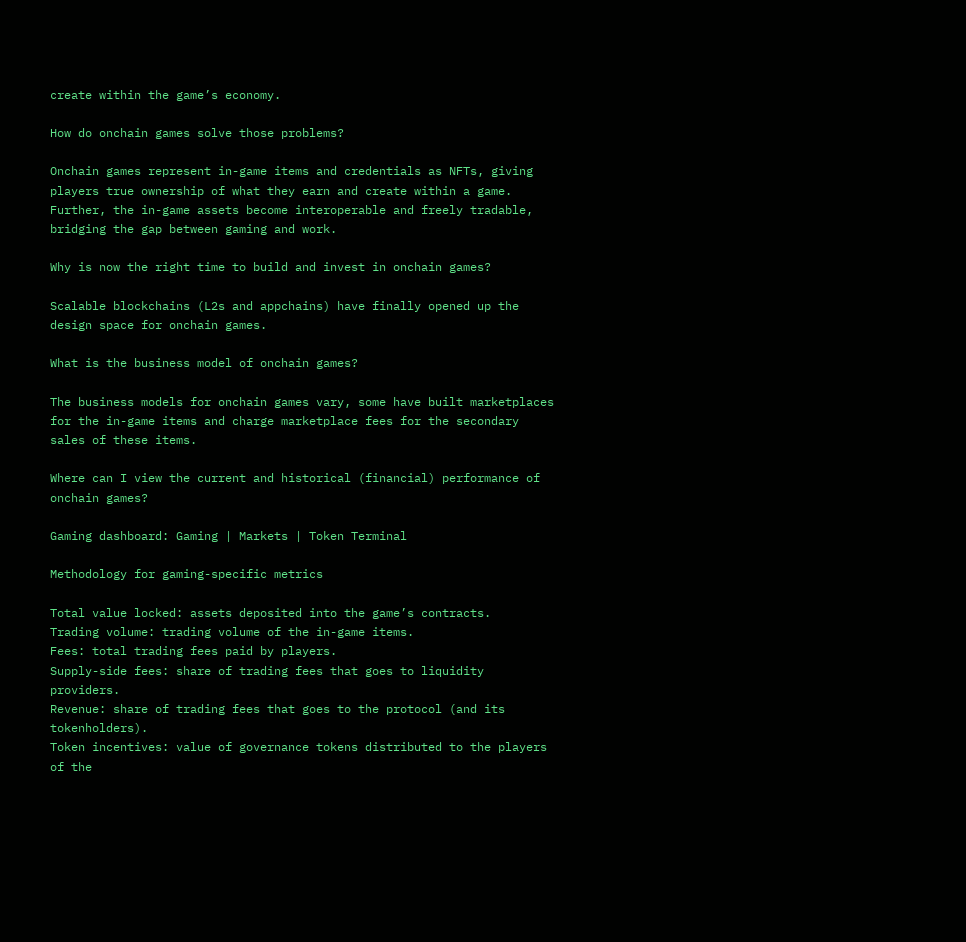create within the game’s economy.

How do onchain games solve those problems?

Onchain games represent in-game items and credentials as NFTs, giving players true ownership of what they earn and create within a game. Further, the in-game assets become interoperable and freely tradable, bridging the gap between gaming and work.

Why is now the right time to build and invest in onchain games?

Scalable blockchains (L2s and appchains) have finally opened up the design space for onchain games.

What is the business model of onchain games?

The business models for onchain games vary, some have built marketplaces for the in-game items and charge marketplace fees for the secondary sales of these items.

Where can I view the current and historical (financial) performance of onchain games?

Gaming dashboard: Gaming | Markets | Token Terminal

Methodology for gaming-specific metrics

Total value locked: assets deposited into the game’s contracts.
Trading volume: trading volume of the in-game items.
Fees: total trading fees paid by players.
Supply-side fees: share of trading fees that goes to liquidity providers.
Revenue: share of trading fees that goes to the protocol (and its tokenholders).
Token incentives: value of governance tokens distributed to the players of the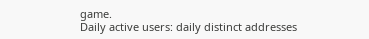game.
Daily active users: daily distinct addresses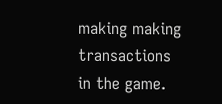making making transactions in the game.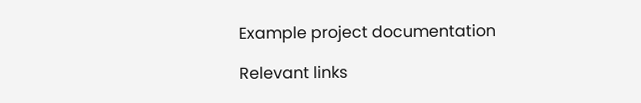Example project documentation

Relevant links